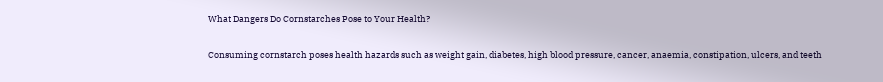What Dangers Do Cornstarches Pose to Your Health?

Consuming cornstarch poses health hazards such as weight gain, diabetes, high blood pressure, cancer, anaemia, constipation, ulcers, and teeth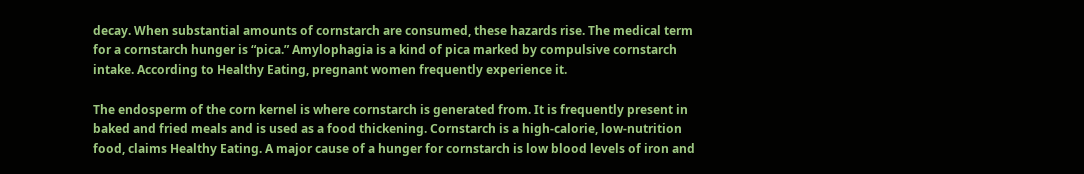decay. When substantial amounts of cornstarch are consumed, these hazards rise. The medical term for a cornstarch hunger is “pica.” Amylophagia is a kind of pica marked by compulsive cornstarch intake. According to Healthy Eating, pregnant women frequently experience it.

The endosperm of the corn kernel is where cornstarch is generated from. It is frequently present in baked and fried meals and is used as a food thickening. Cornstarch is a high-calorie, low-nutrition food, claims Healthy Eating. A major cause of a hunger for cornstarch is low blood levels of iron and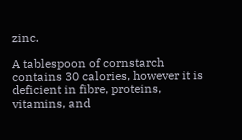zinc.

A tablespoon of cornstarch contains 30 calories, however it is deficient in fibre, proteins, vitamins, and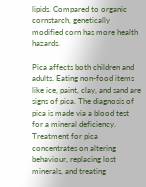lipids. Compared to organic cornstarch, genetically modified corn has more health hazards.

Pica affects both children and adults. Eating non-food items like ice, paint, clay, and sand are signs of pica. The diagnosis of pica is made via a blood test for a mineral deficiency. Treatment for pica concentrates on altering behaviour, replacing lost minerals, and treating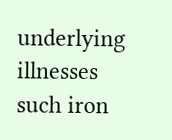underlying illnesses such iron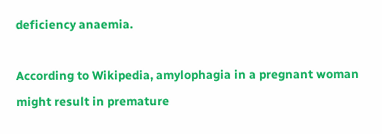deficiency anaemia.

According to Wikipedia, amylophagia in a pregnant woman might result in premature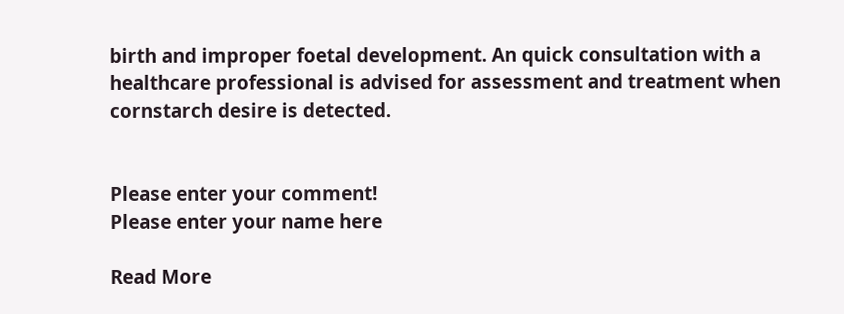birth and improper foetal development. An quick consultation with a healthcare professional is advised for assessment and treatment when cornstarch desire is detected.


Please enter your comment!
Please enter your name here

Read More